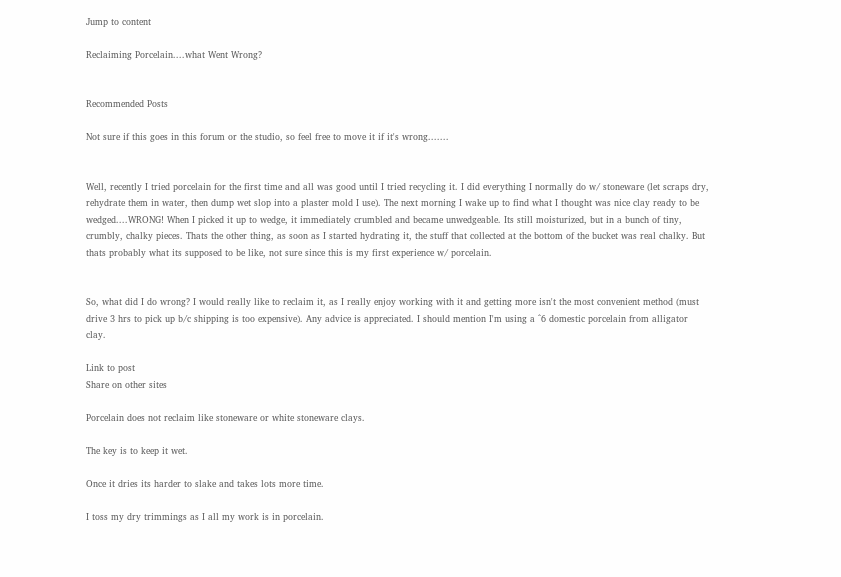Jump to content

Reclaiming Porcelain....what Went Wrong?


Recommended Posts

Not sure if this goes in this forum or the studio, so feel free to move it if it's wrong.......


Well, recently I tried porcelain for the first time and all was good until I tried recycling it. I did everything I normally do w/ stoneware (let scraps dry, rehydrate them in water, then dump wet slop into a plaster mold I use). The next morning I wake up to find what I thought was nice clay ready to be wedged....WRONG! When I picked it up to wedge, it immediately crumbled and became unwedgeable. Its still moisturized, but in a bunch of tiny, crumbly, chalky pieces. Thats the other thing, as soon as I started hydrating it, the stuff that collected at the bottom of the bucket was real chalky. But thats probably what its supposed to be like, not sure since this is my first experience w/ porcelain.


So, what did I do wrong? I would really like to reclaim it, as I really enjoy working with it and getting more isn't the most convenient method (must drive 3 hrs to pick up b/c shipping is too expensive). Any advice is appreciated. I should mention I'm using a ^6 domestic porcelain from alligator clay.

Link to post
Share on other sites

Porcelain does not reclaim like stoneware or white stoneware clays.

The key is to keep it wet.

Once it dries its harder to slake and takes lots more time.

I toss my dry trimmings as I all my work is in porcelain.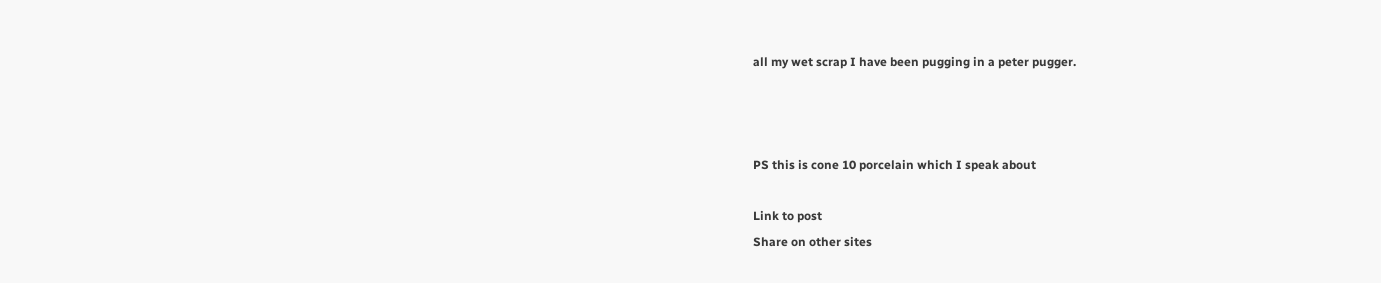all my wet scrap I have been pugging in a peter pugger.



PS this is cone 10 porcelain which I speak about

Link to post
Share on other sites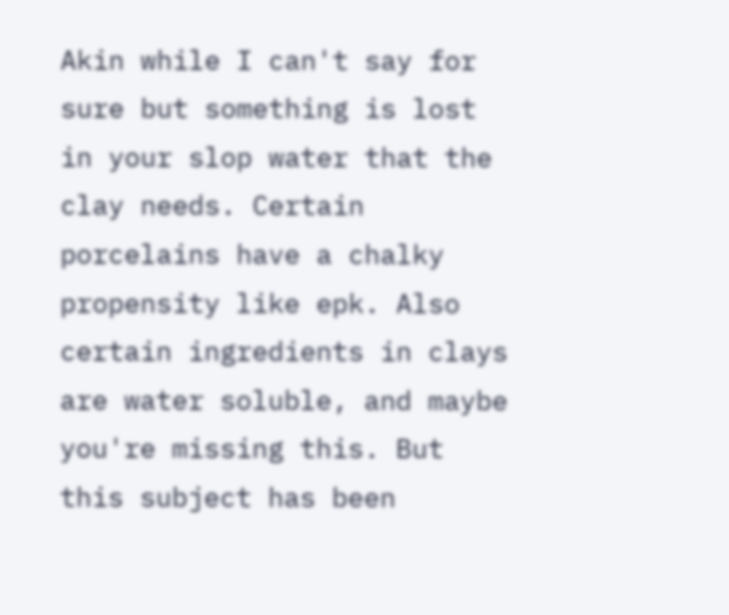Akin while I can't say for sure but something is lost in your slop water that the clay needs. Certain porcelains have a chalky propensity like epk. Also certain ingredients in clays are water soluble, and maybe you're missing this. But this subject has been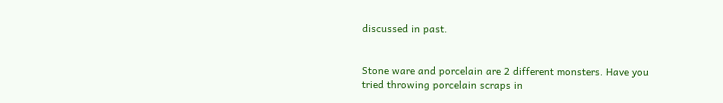discussed in past.


Stone ware and porcelain are 2 different monsters. Have you tried throwing porcelain scraps in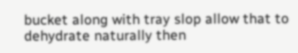bucket along with tray slop allow that to dehydrate naturally then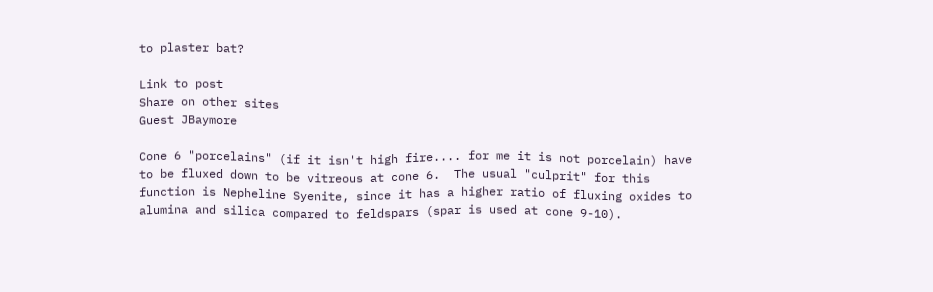to plaster bat?

Link to post
Share on other sites
Guest JBaymore

Cone 6 "porcelains" (if it isn't high fire.... for me it is not porcelain) have to be fluxed down to be vitreous at cone 6.  The usual "culprit" for this function is Nepheline Syenite, since it has a higher ratio of fluxing oxides to alumina and silica compared to feldspars (spar is used at cone 9-10).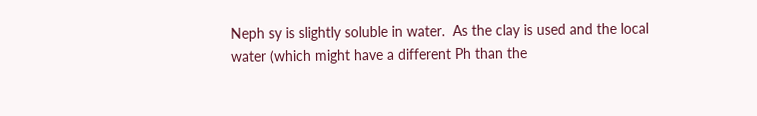Neph sy is slightly soluble in water.  As the clay is used and the local water (which might have a different Ph than the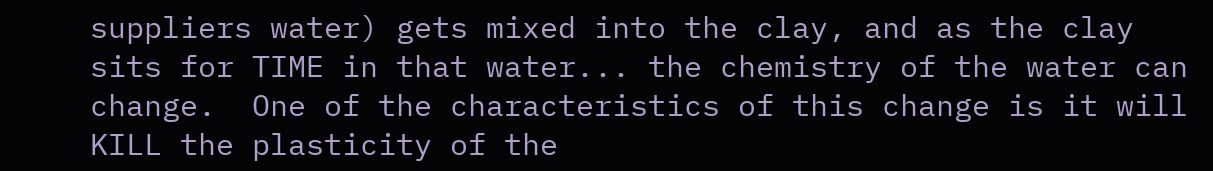suppliers water) gets mixed into the clay, and as the clay sits for TIME in that water... the chemistry of the water can change.  One of the characteristics of this change is it will KILL the plasticity of the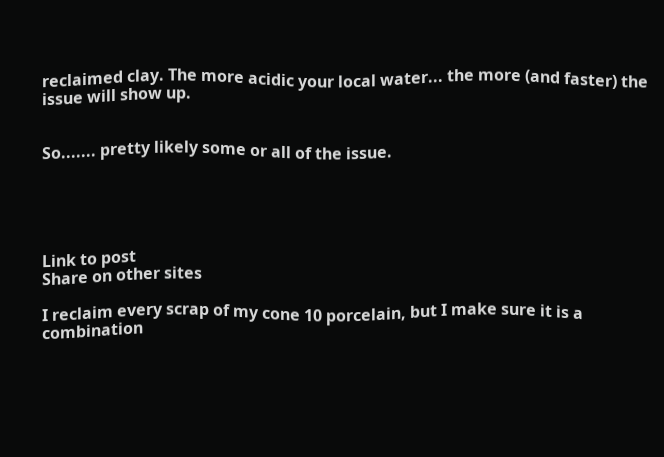reclaimed clay. The more acidic your local water... the more (and faster) the issue will show up.


So....... pretty likely some or all of the issue.





Link to post
Share on other sites

I reclaim every scrap of my cone 10 porcelain, but I make sure it is a combination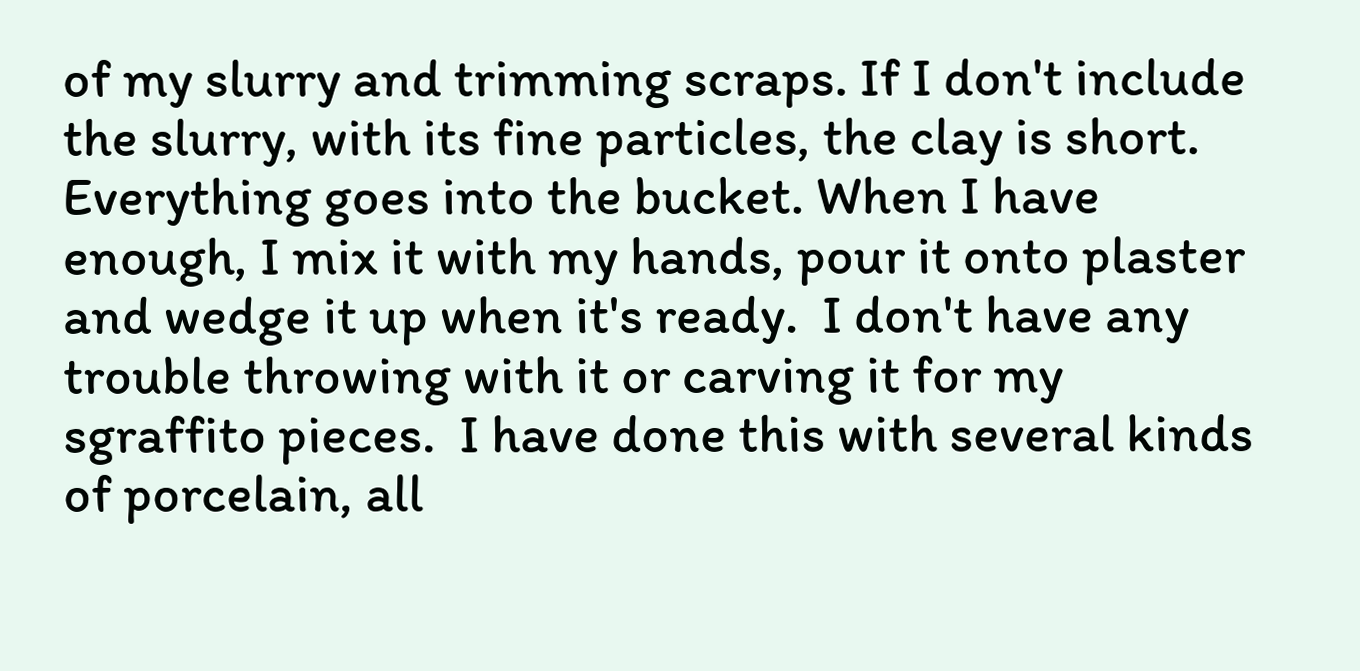of my slurry and trimming scraps. If I don't include the slurry, with its fine particles, the clay is short.  Everything goes into the bucket. When I have enough, I mix it with my hands, pour it onto plaster and wedge it up when it's ready.  I don't have any trouble throwing with it or carving it for my sgraffito pieces.  I have done this with several kinds of porcelain, all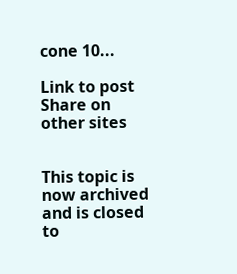cone 10...

Link to post
Share on other sites


This topic is now archived and is closed to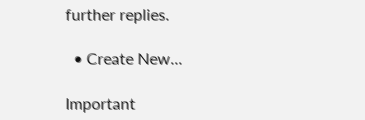further replies.

  • Create New...

Important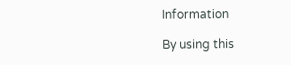Information

By using this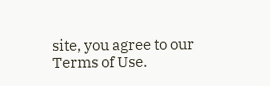site, you agree to our Terms of Use.